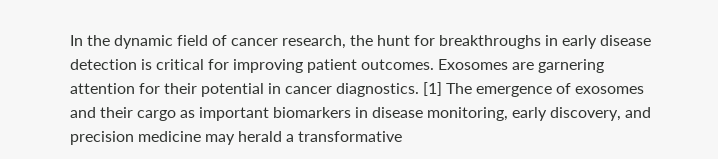In the dynamic field of cancer research, the hunt for breakthroughs in early disease detection is critical for improving patient outcomes. Exosomes are garnering attention for their potential in cancer diagnostics. [1] The emergence of exosomes and their cargo as important biomarkers in disease monitoring, early discovery, and precision medicine may herald a transformative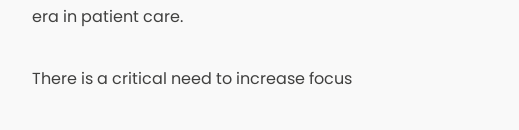era in patient care.

There is a critical need to increase focus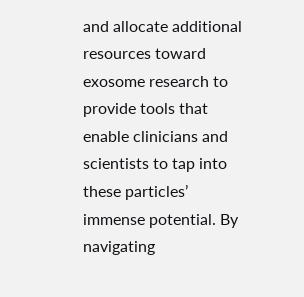and allocate additional resources toward exosome research to provide tools that enable clinicians and scientists to tap into these particles’ immense potential. By navigating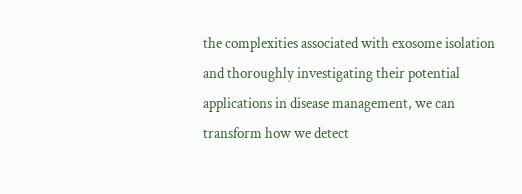the complexities associated with exosome isolation and thoroughly investigating their potential applications in disease management, we can transform how we detect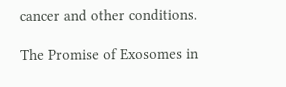cancer and other conditions.

The Promise of Exosomes in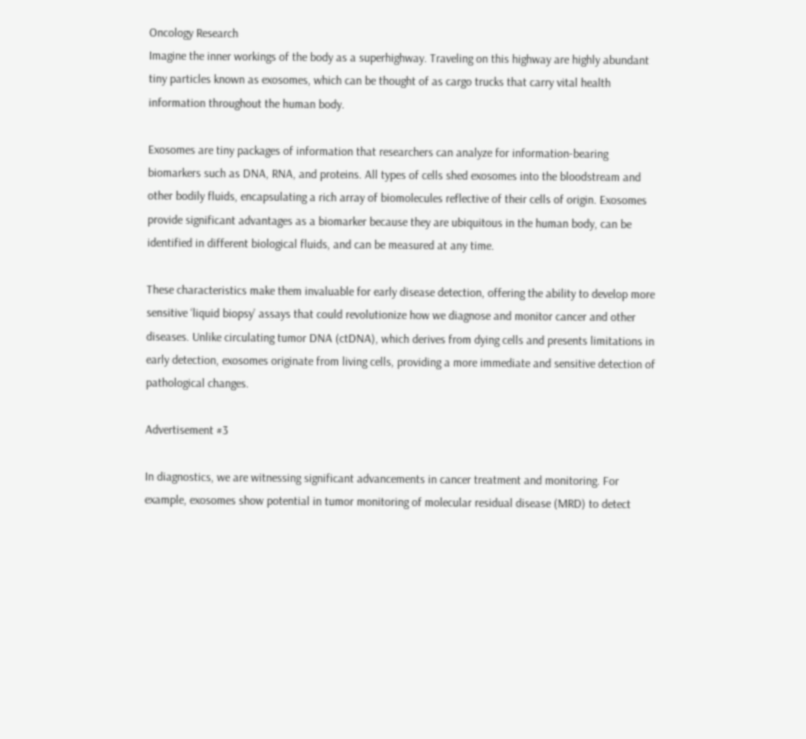Oncology Research
Imagine the inner workings of the body as a superhighway. Traveling on this highway are highly abundant tiny particles known as exosomes, which can be thought of as cargo trucks that carry vital health information throughout the human body.

Exosomes are tiny packages of information that researchers can analyze for information-bearing biomarkers such as DNA, RNA, and proteins. All types of cells shed exosomes into the bloodstream and other bodily fluids, encapsulating a rich array of biomolecules reflective of their cells of origin. Exosomes provide significant advantages as a biomarker because they are ubiquitous in the human body, can be identified in different biological fluids, and can be measured at any time.

These characteristics make them invaluable for early disease detection, offering the ability to develop more sensitive ‘liquid biopsy’ assays that could revolutionize how we diagnose and monitor cancer and other diseases. Unlike circulating tumor DNA (ctDNA), which derives from dying cells and presents limitations in early detection, exosomes originate from living cells, providing a more immediate and sensitive detection of pathological changes.

Advertisement #3

In diagnostics, we are witnessing significant advancements in cancer treatment and monitoring. For example, exosomes show potential in tumor monitoring of molecular residual disease (MRD) to detect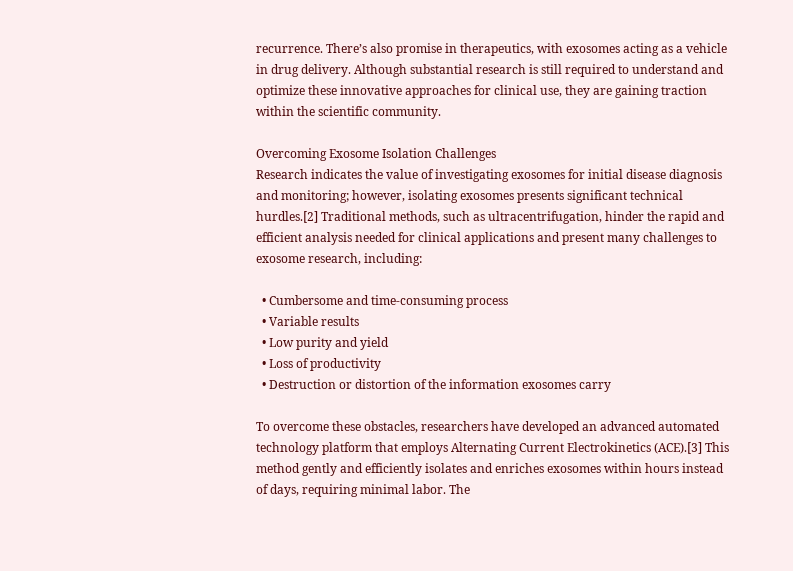recurrence. There’s also promise in therapeutics, with exosomes acting as a vehicle in drug delivery. Although substantial research is still required to understand and optimize these innovative approaches for clinical use, they are gaining traction within the scientific community.

Overcoming Exosome Isolation Challenges
Research indicates the value of investigating exosomes for initial disease diagnosis and monitoring; however, isolating exosomes presents significant technical hurdles.[2] Traditional methods, such as ultracentrifugation, hinder the rapid and efficient analysis needed for clinical applications and present many challenges to exosome research, including:

  • Cumbersome and time-consuming process
  • Variable results
  • Low purity and yield
  • Loss of productivity
  • Destruction or distortion of the information exosomes carry

To overcome these obstacles, researchers have developed an advanced automated technology platform that employs Alternating Current Electrokinetics (ACE).[3] This method gently and efficiently isolates and enriches exosomes within hours instead of days, requiring minimal labor. The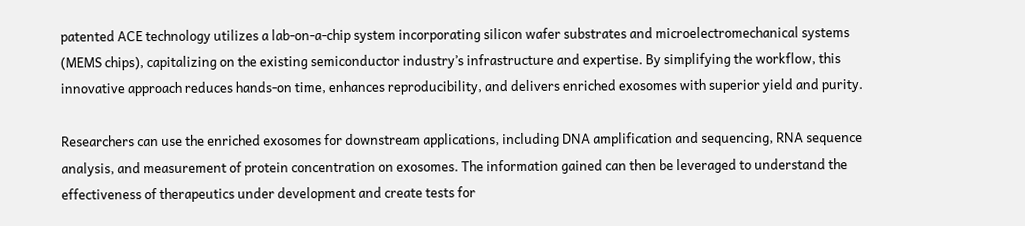patented ACE technology utilizes a lab-on-a-chip system incorporating silicon wafer substrates and microelectromechanical systems (MEMS chips), capitalizing on the existing semiconductor industry’s infrastructure and expertise. By simplifying the workflow, this innovative approach reduces hands-on time, enhances reproducibility, and delivers enriched exosomes with superior yield and purity.

Researchers can use the enriched exosomes for downstream applications, including DNA amplification and sequencing, RNA sequence analysis, and measurement of protein concentration on exosomes. The information gained can then be leveraged to understand the effectiveness of therapeutics under development and create tests for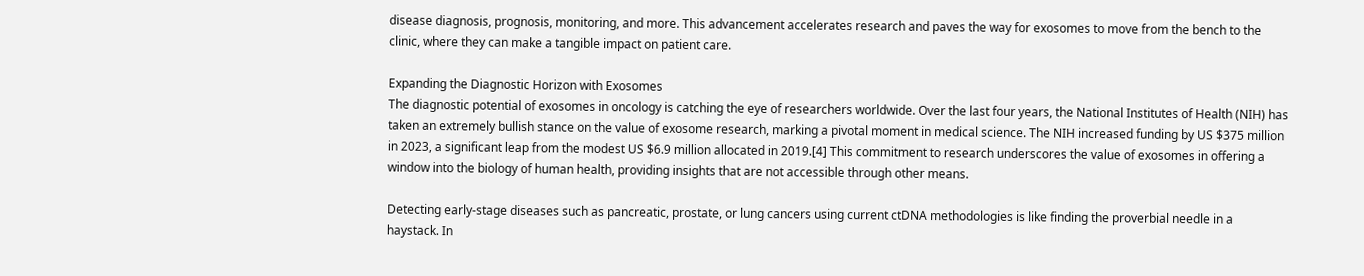disease diagnosis, prognosis, monitoring, and more. This advancement accelerates research and paves the way for exosomes to move from the bench to the clinic, where they can make a tangible impact on patient care.

Expanding the Diagnostic Horizon with Exosomes
The diagnostic potential of exosomes in oncology is catching the eye of researchers worldwide. Over the last four years, the National Institutes of Health (NIH) has taken an extremely bullish stance on the value of exosome research, marking a pivotal moment in medical science. The NIH increased funding by US $375 million in 2023, a significant leap from the modest US $6.9 million allocated in 2019.[4] This commitment to research underscores the value of exosomes in offering a window into the biology of human health, providing insights that are not accessible through other means.

Detecting early-stage diseases such as pancreatic, prostate, or lung cancers using current ctDNA methodologies is like finding the proverbial needle in a haystack. In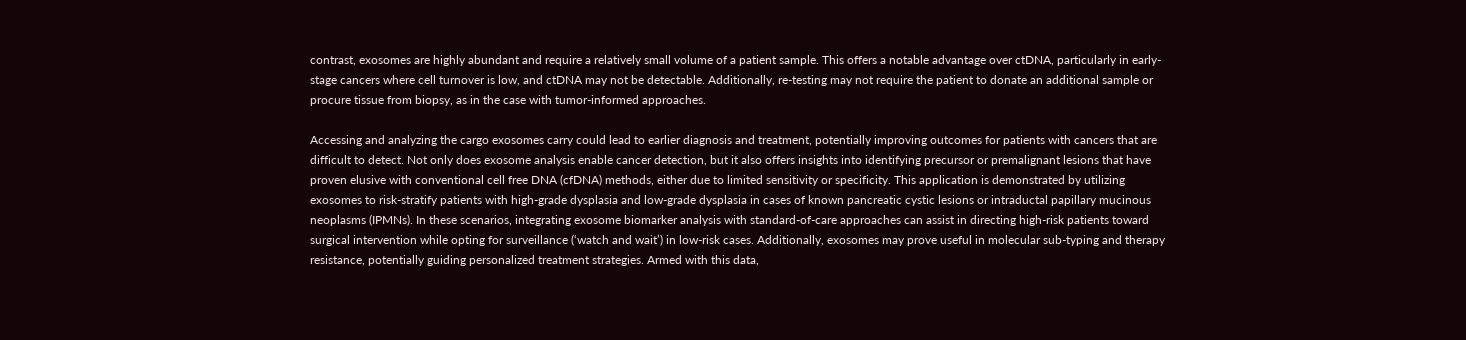contrast, exosomes are highly abundant and require a relatively small volume of a patient sample. This offers a notable advantage over ctDNA, particularly in early-stage cancers where cell turnover is low, and ctDNA may not be detectable. Additionally, re-testing may not require the patient to donate an additional sample or procure tissue from biopsy, as in the case with tumor-informed approaches.

Accessing and analyzing the cargo exosomes carry could lead to earlier diagnosis and treatment, potentially improving outcomes for patients with cancers that are difficult to detect. Not only does exosome analysis enable cancer detection, but it also offers insights into identifying precursor or premalignant lesions that have proven elusive with conventional cell free DNA (cfDNA) methods, either due to limited sensitivity or specificity. This application is demonstrated by utilizing exosomes to risk-stratify patients with high-grade dysplasia and low-grade dysplasia in cases of known pancreatic cystic lesions or intraductal papillary mucinous neoplasms (IPMNs). In these scenarios, integrating exosome biomarker analysis with standard-of-care approaches can assist in directing high-risk patients toward surgical intervention while opting for surveillance (‘watch and wait’) in low-risk cases. Additionally, exosomes may prove useful in molecular sub-typing and therapy resistance, potentially guiding personalized treatment strategies. Armed with this data,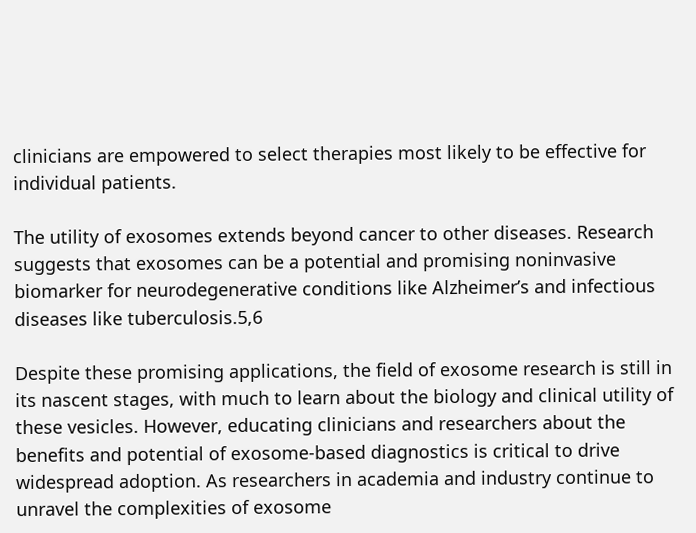clinicians are empowered to select therapies most likely to be effective for individual patients.

The utility of exosomes extends beyond cancer to other diseases. Research suggests that exosomes can be a potential and promising noninvasive biomarker for neurodegenerative conditions like Alzheimer’s and infectious diseases like tuberculosis.5,6

Despite these promising applications, the field of exosome research is still in its nascent stages, with much to learn about the biology and clinical utility of these vesicles. However, educating clinicians and researchers about the benefits and potential of exosome-based diagnostics is critical to drive widespread adoption. As researchers in academia and industry continue to unravel the complexities of exosome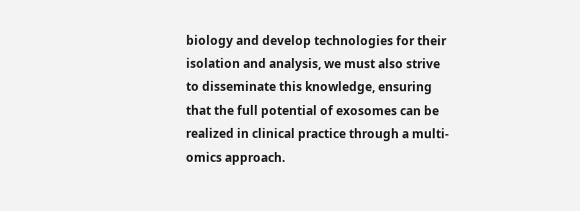biology and develop technologies for their isolation and analysis, we must also strive to disseminate this knowledge, ensuring that the full potential of exosomes can be realized in clinical practice through a multi-omics approach.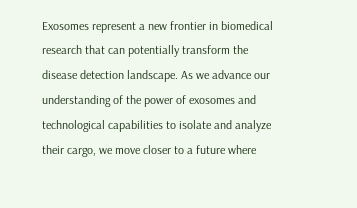Exosomes represent a new frontier in biomedical research that can potentially transform the disease detection landscape. As we advance our understanding of the power of exosomes and technological capabilities to isolate and analyze their cargo, we move closer to a future where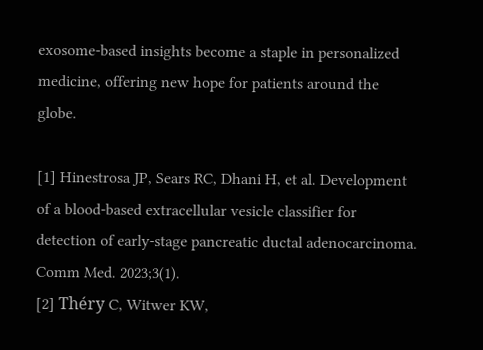exosome-based insights become a staple in personalized medicine, offering new hope for patients around the globe.

[1] Hinestrosa JP, Sears RC, Dhani H, et al. Development of a blood-based extracellular vesicle classifier for detection of early-stage pancreatic ductal adenocarcinoma. Comm Med. 2023;3(1).
[2] Théry C, Witwer KW,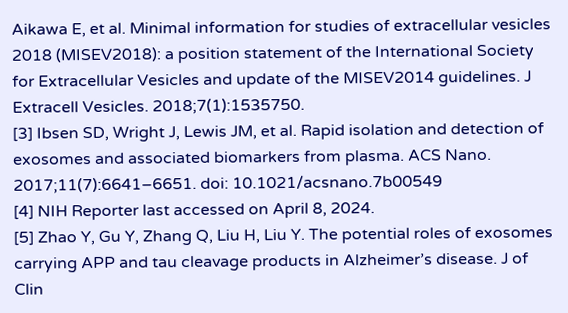Aikawa E, et al. Minimal information for studies of extracellular vesicles 2018 (MISEV2018): a position statement of the International Society for Extracellular Vesicles and update of the MISEV2014 guidelines. J Extracell Vesicles. 2018;7(1):1535750.
[3] Ibsen SD, Wright J, Lewis JM, et al. Rapid isolation and detection of exosomes and associated biomarkers from plasma. ACS Nano. 2017;11(7):6641–6651. doi: 10.1021/acsnano.7b00549
[4] NIH Reporter last accessed on April 8, 2024.
[5] Zhao Y, Gu Y, Zhang Q, Liu H, Liu Y. The potential roles of exosomes carrying APP and tau cleavage products in Alzheimer’s disease. J of Clin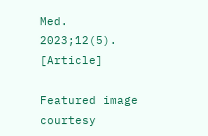Med. 2023;12(5). [Article]

Featured image courtesy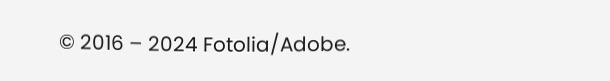© 2016 – 2024 Fotolia/Adobe.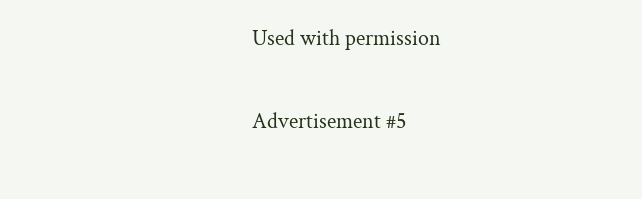Used with permission

Advertisement #5